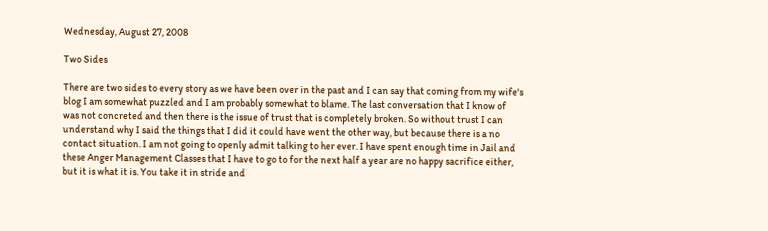Wednesday, August 27, 2008

Two Sides

There are two sides to every story as we have been over in the past and I can say that coming from my wife's blog I am somewhat puzzled and I am probably somewhat to blame. The last conversation that I know of was not concreted and then there is the issue of trust that is completely broken. So without trust I can understand why I said the things that I did it could have went the other way, but because there is a no contact situation. I am not going to openly admit talking to her ever. I have spent enough time in Jail and these Anger Management Classes that I have to go to for the next half a year are no happy sacrifice either, but it is what it is. You take it in stride and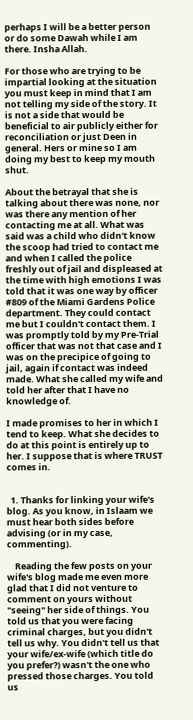perhaps I will be a better person or do some Dawah while I am there. Insha Allah.

For those who are trying to be impartial looking at the situation you must keep in mind that I am not telling my side of the story. It is not a side that would be beneficial to air publicly either for reconciliation or just Deen in general. Hers or mine so I am doing my best to keep my mouth shut.

About the betrayal that she is talking about there was none, nor was there any mention of her contacting me at all. What was said was a child who didn't know the scoop had tried to contact me and when I called the police freshly out of jail and displeased at the time with high emotions I was told that it was one way by officer #809 of the Miami Gardens Police department. They could contact me but I couldn't contact them. I was promptly told by my Pre-Trial officer that was not that case and I was on the precipice of going to jail, again if contact was indeed made. What she called my wife and told her after that I have no knowledge of.

I made promises to her in which I tend to keep. What she decides to do at this point is entirely up to her. I suppose that is where TRUST comes in.


  1. Thanks for linking your wife's blog. As you know, in Islaam we must hear both sides before advising (or in my case, commenting).

    Reading the few posts on your wife's blog made me even more glad that I did not venture to comment on yours without "seeing" her side of things. You told us that you were facing criminal charges, but you didn't tell us why. You didn't tell us that your wife/ex-wife (which title do you prefer?) wasn't the one who pressed those charges. You told us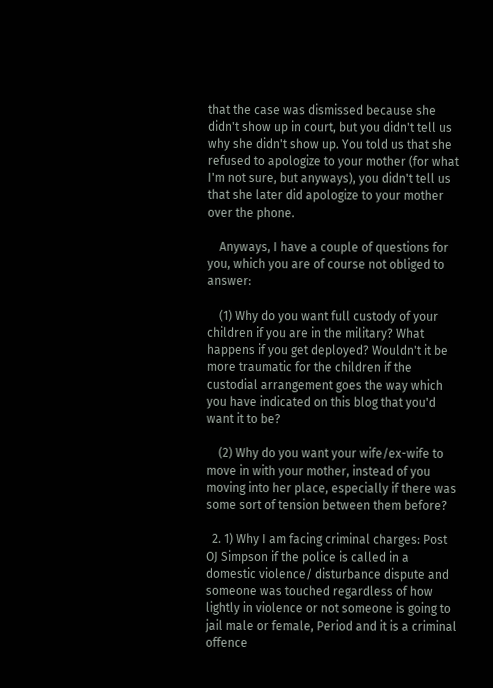that the case was dismissed because she didn't show up in court, but you didn't tell us why she didn't show up. You told us that she refused to apologize to your mother (for what I'm not sure, but anyways), you didn't tell us that she later did apologize to your mother over the phone.

    Anyways, I have a couple of questions for you, which you are of course not obliged to answer:

    (1) Why do you want full custody of your children if you are in the military? What happens if you get deployed? Wouldn't it be more traumatic for the children if the custodial arrangement goes the way which you have indicated on this blog that you'd want it to be?

    (2) Why do you want your wife/ex-wife to move in with your mother, instead of you moving into her place, especially if there was some sort of tension between them before?

  2. 1) Why I am facing criminal charges: Post OJ Simpson if the police is called in a domestic violence/ disturbance dispute and someone was touched regardless of how lightly in violence or not someone is going to jail male or female, Period and it is a criminal offence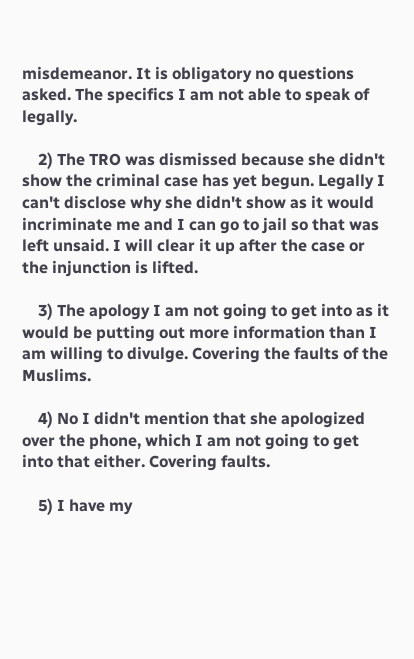misdemeanor. It is obligatory no questions asked. The specifics I am not able to speak of legally.

    2) The TRO was dismissed because she didn't show the criminal case has yet begun. Legally I can't disclose why she didn't show as it would incriminate me and I can go to jail so that was left unsaid. I will clear it up after the case or the injunction is lifted.

    3) The apology I am not going to get into as it would be putting out more information than I am willing to divulge. Covering the faults of the Muslims.

    4) No I didn't mention that she apologized over the phone, which I am not going to get into that either. Covering faults.

    5) I have my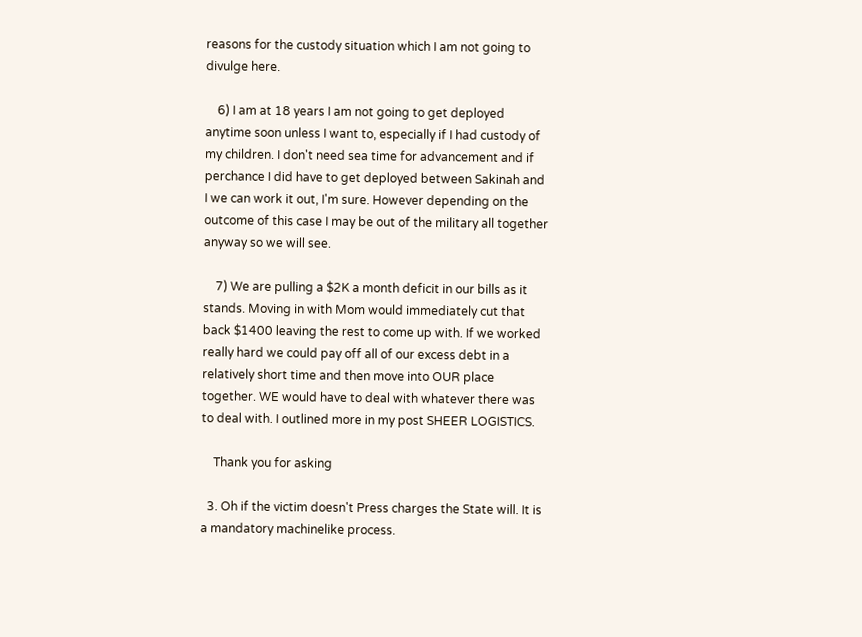reasons for the custody situation which I am not going to divulge here.

    6) I am at 18 years I am not going to get deployed anytime soon unless I want to, especially if I had custody of my children. I don't need sea time for advancement and if perchance I did have to get deployed between Sakinah and I we can work it out, I'm sure. However depending on the outcome of this case I may be out of the military all together anyway so we will see.

    7) We are pulling a $2K a month deficit in our bills as it stands. Moving in with Mom would immediately cut that back $1400 leaving the rest to come up with. If we worked really hard we could pay off all of our excess debt in a relatively short time and then move into OUR place together. WE would have to deal with whatever there was to deal with. I outlined more in my post SHEER LOGISTICS.

    Thank you for asking

  3. Oh if the victim doesn't Press charges the State will. It is a mandatory machinelike process.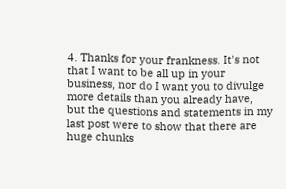4. Thanks for your frankness. It's not that I want to be all up in your business, nor do I want you to divulge more details than you already have, but the questions and statements in my last post were to show that there are huge chunks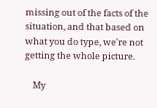missing out of the facts of the situation, and that based on what you do type, we're not getting the whole picture.

    My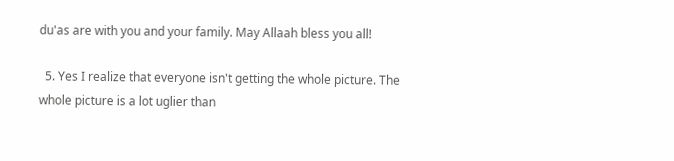du'as are with you and your family. May Allaah bless you all!

  5. Yes I realize that everyone isn't getting the whole picture. The whole picture is a lot uglier than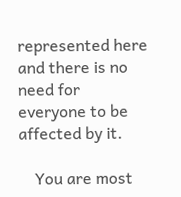represented here and there is no need for everyone to be affected by it.

    You are most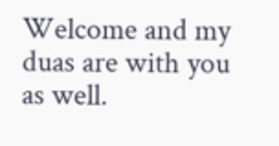Welcome and my duas are with you as well.